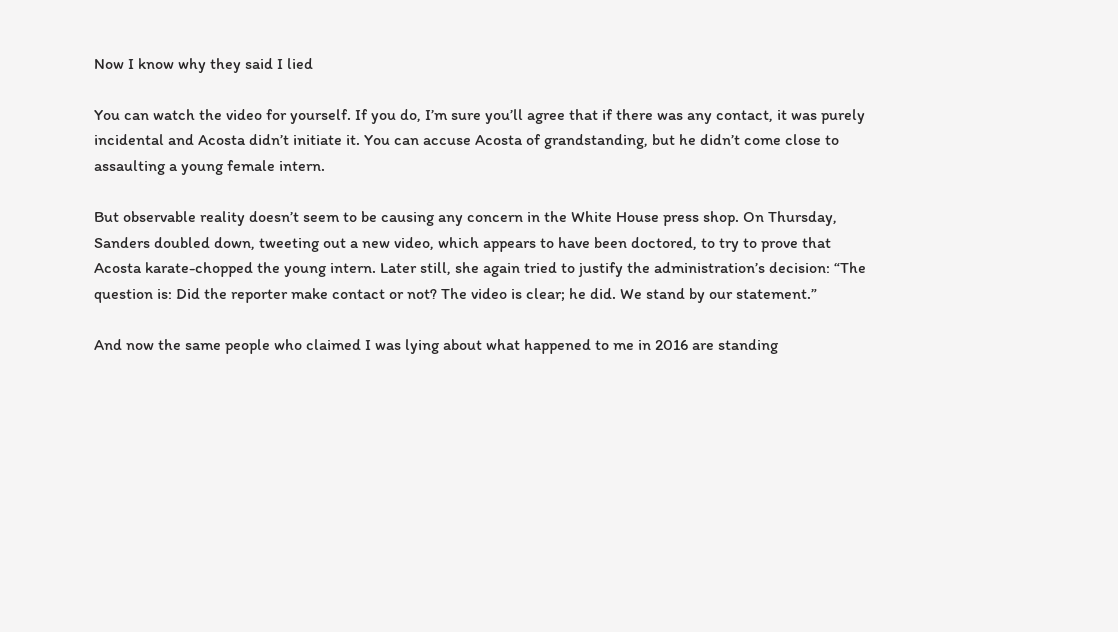Now I know why they said I lied

You can watch the video for yourself. If you do, I’m sure you’ll agree that if there was any contact, it was purely incidental and Acosta didn’t initiate it. You can accuse Acosta of grandstanding, but he didn’t come close to assaulting a young female intern.

But observable reality doesn’t seem to be causing any concern in the White House press shop. On Thursday, Sanders doubled down, tweeting out a new video, which appears to have been doctored, to try to prove that Acosta karate-chopped the young intern. Later still, she again tried to justify the administration’s decision: “The question is: Did the reporter make contact or not? The video is clear; he did. We stand by our statement.”

And now the same people who claimed I was lying about what happened to me in 2016 are standing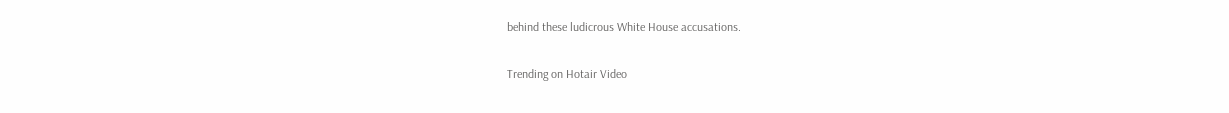behind these ludicrous White House accusations.

Trending on Hotair Video